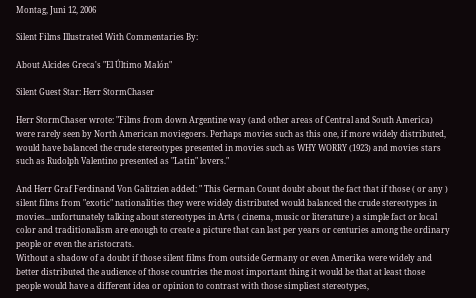Montag, Juni 12, 2006

Silent Films Illustrated With Commentaries By:

About Alcides Greca's "El Último Malón"

Silent Guest Star: Herr StormChaser

Herr StormChaser wrote: "Films from down Argentine way (and other areas of Central and South America) were rarely seen by North American moviegoers. Perhaps movies such as this one, if more widely distributed, would have balanced the crude stereotypes presented in movies such as WHY WORRY (1923) and movies stars such as Rudolph Valentino presented as "Latin" lovers."

And Herr Graf Ferdinand Von Galitzien added: " This German Count doubt about the fact that if those ( or any ) silent films from "exotic" nationalities they were widely distributed would balanced the crude stereotypes in movies...unfortunately talking about stereotypes in Arts ( cinema, music or literature ) a simple fact or local color and traditionalism are enough to create a picture that can last per years or centuries among the ordinary people or even the aristocrats.
Without a shadow of a doubt if those silent films from outside Germany or even Amerika were widely and better distributed the audience of those countries the most important thing it would be that at least those people would have a different idea or opinion to contrast with those simpliest stereotypes,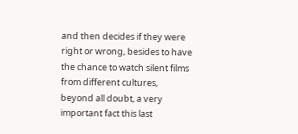and then decides if they were right or wrong, besides to have the chance to watch silent films from different cultures, beyond all doubt, a very important fact this last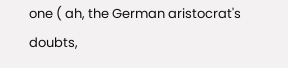one ( ah, the German aristocrat's doubts,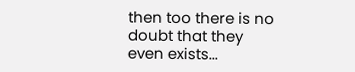then too there is no doubt that they even exists...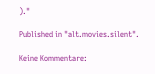)."

Published in "alt.movies.silent".

Keine Kommentare: